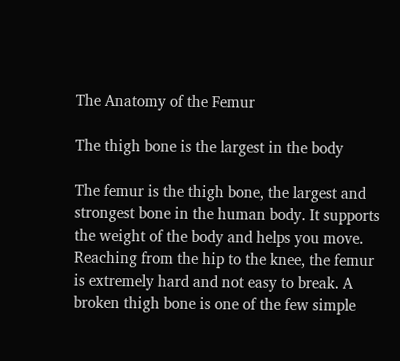The Anatomy of the Femur

The thigh bone is the largest in the body

The femur is the thigh bone, the largest and strongest bone in the human body. It supports the weight of the body and helps you move. Reaching from the hip to the knee, the femur is extremely hard and not easy to break. A broken thigh bone is one of the few simple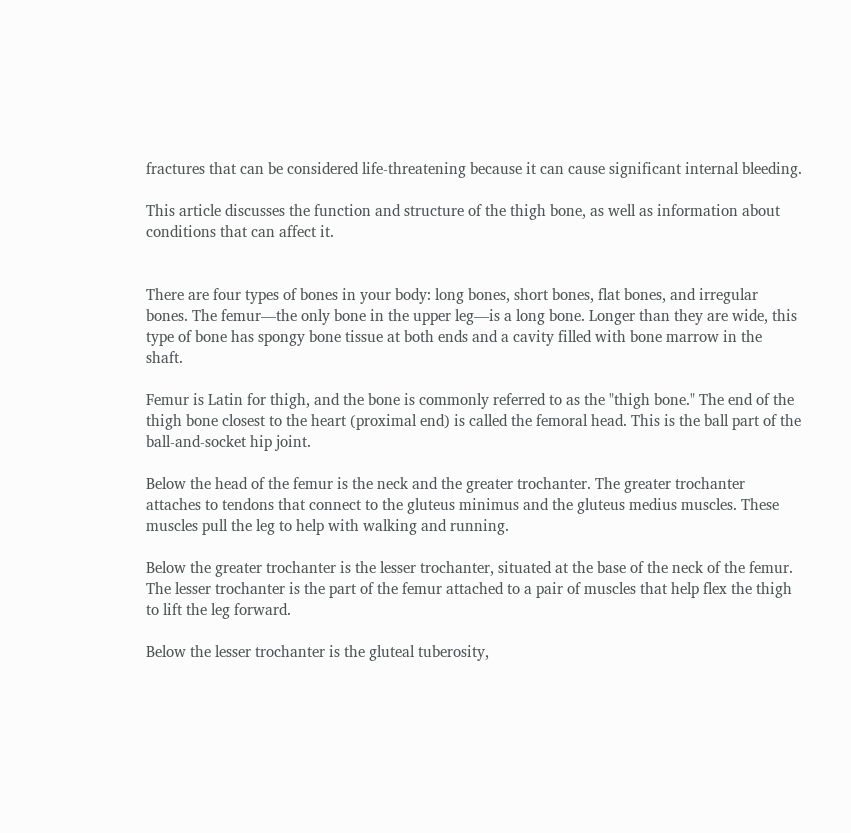fractures that can be considered life-threatening because it can cause significant internal bleeding.

This article discusses the function and structure of the thigh bone, as well as information about conditions that can affect it.


There are four types of bones in your body: long bones, short bones, flat bones, and irregular bones. The femur—the only bone in the upper leg—is a long bone. Longer than they are wide, this type of bone has spongy bone tissue at both ends and a cavity filled with bone marrow in the shaft.

Femur is Latin for thigh, and the bone is commonly referred to as the "thigh bone." The end of the thigh bone closest to the heart (proximal end) is called the femoral head. This is the ball part of the ball-and-socket hip joint.

Below the head of the femur is the neck and the greater trochanter. The greater trochanter attaches to tendons that connect to the gluteus minimus and the gluteus medius muscles. These muscles pull the leg to help with walking and running.

Below the greater trochanter is the lesser trochanter, situated at the base of the neck of the femur. The lesser trochanter is the part of the femur attached to a pair of muscles that help flex the thigh to lift the leg forward.

Below the lesser trochanter is the gluteal tuberosity,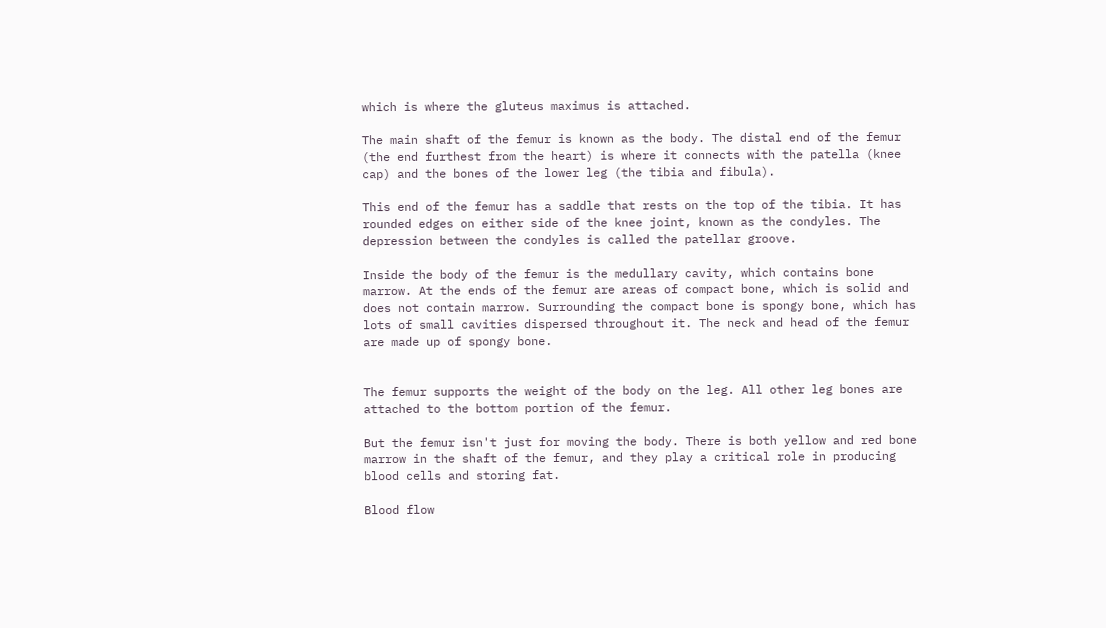which is where the gluteus maximus is attached.

The main shaft of the femur is known as the body. The distal end of the femur (the end furthest from the heart) is where it connects with the patella (knee cap) and the bones of the lower leg (the tibia and fibula).

This end of the femur has a saddle that rests on the top of the tibia. It has rounded edges on either side of the knee joint, known as the condyles. The depression between the condyles is called the patellar groove.

Inside the body of the femur is the medullary cavity, which contains bone marrow. At the ends of the femur are areas of compact bone, which is solid and does not contain marrow. Surrounding the compact bone is spongy bone, which has lots of small cavities dispersed throughout it. The neck and head of the femur are made up of spongy bone.


The femur supports the weight of the body on the leg. All other leg bones are attached to the bottom portion of the femur.

But the femur isn't just for moving the body. There is both yellow and red bone marrow in the shaft of the femur, and they play a critical role in producing blood cells and storing fat.

Blood flow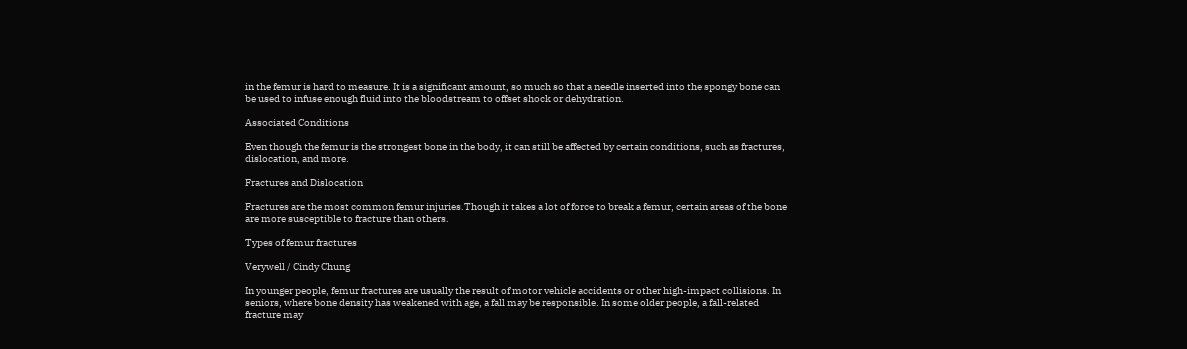in the femur is hard to measure. It is a significant amount, so much so that a needle inserted into the spongy bone can be used to infuse enough fluid into the bloodstream to offset shock or dehydration.

Associated Conditions

Even though the femur is the strongest bone in the body, it can still be affected by certain conditions, such as fractures, dislocation, and more.

Fractures and Dislocation

Fractures are the most common femur injuries.Though it takes a lot of force to break a femur, certain areas of the bone are more susceptible to fracture than others.

Types of femur fractures

Verywell / Cindy Chung

In younger people, femur fractures are usually the result of motor vehicle accidents or other high-impact collisions. In seniors, where bone density has weakened with age, a fall may be responsible. In some older people, a fall-related fracture may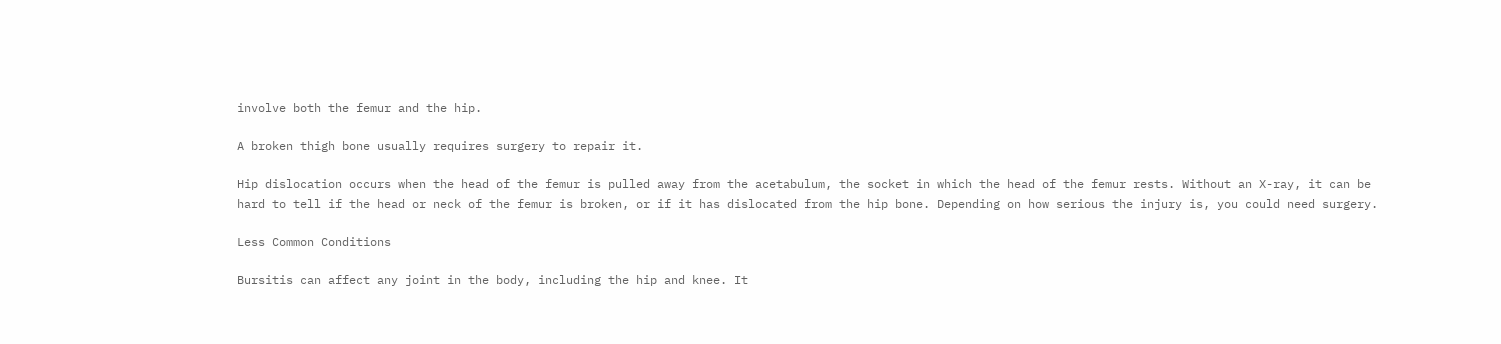involve both the femur and the hip.

A broken thigh bone usually requires surgery to repair it.

Hip dislocation occurs when the head of the femur is pulled away from the acetabulum, the socket in which the head of the femur rests. Without an X-ray, it can be hard to tell if the head or neck of the femur is broken, or if it has dislocated from the hip bone. Depending on how serious the injury is, you could need surgery.

Less Common Conditions

Bursitis can affect any joint in the body, including the hip and knee. It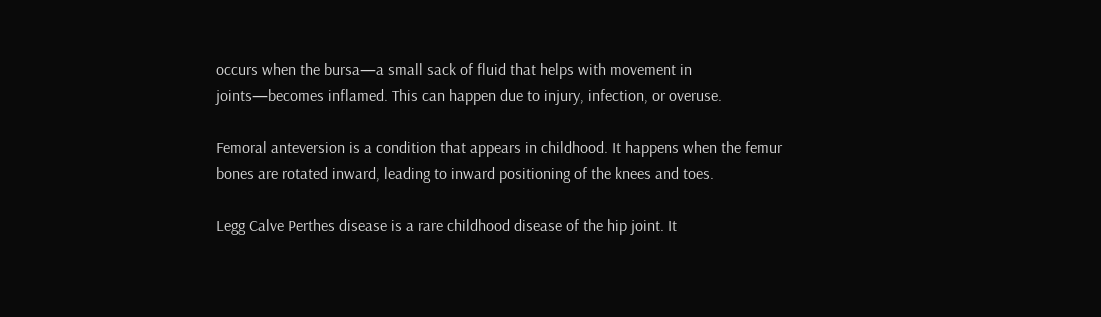occurs when the bursa—a small sack of fluid that helps with movement in joints—becomes inflamed. This can happen due to injury, infection, or overuse.

Femoral anteversion is a condition that appears in childhood. It happens when the femur bones are rotated inward, leading to inward positioning of the knees and toes.

Legg Calve Perthes disease is a rare childhood disease of the hip joint. It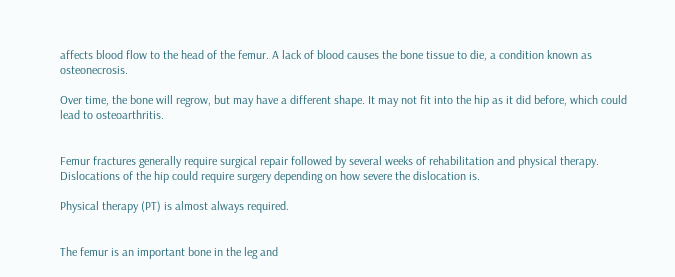affects blood flow to the head of the femur. A lack of blood causes the bone tissue to die, a condition known as osteonecrosis.

Over time, the bone will regrow, but may have a different shape. It may not fit into the hip as it did before, which could lead to osteoarthritis.


Femur fractures generally require surgical repair followed by several weeks of rehabilitation and physical therapy. Dislocations of the hip could require surgery depending on how severe the dislocation is.

Physical therapy (PT) is almost always required.


The femur is an important bone in the leg and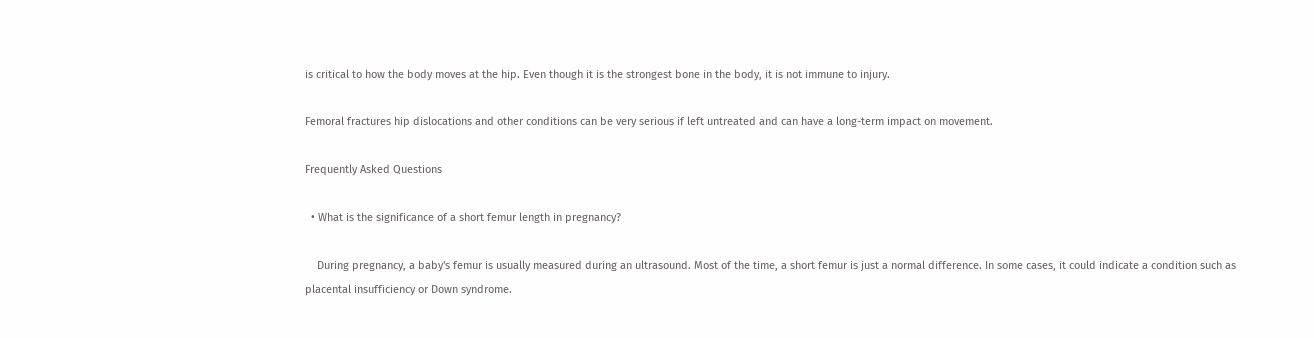is critical to how the body moves at the hip. Even though it is the strongest bone in the body, it is not immune to injury.

Femoral fractures hip dislocations and other conditions can be very serious if left untreated and can have a long-term impact on movement.

Frequently Asked Questions

  • What is the significance of a short femur length in pregnancy?

    During pregnancy, a baby's femur is usually measured during an ultrasound. Most of the time, a short femur is just a normal difference. In some cases, it could indicate a condition such as placental insufficiency or Down syndrome.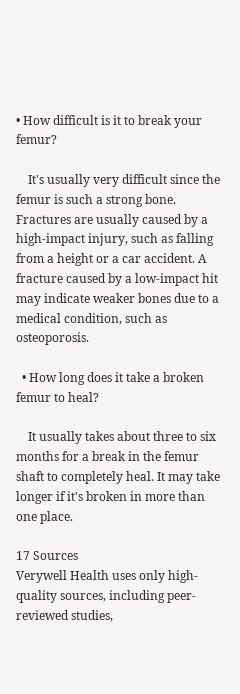• How difficult is it to break your femur?

    It's usually very difficult since the femur is such a strong bone. Fractures are usually caused by a high-impact injury, such as falling from a height or a car accident. A fracture caused by a low-impact hit may indicate weaker bones due to a medical condition, such as osteoporosis.

  • How long does it take a broken femur to heal?

    It usually takes about three to six months for a break in the femur shaft to completely heal. It may take longer if it's broken in more than one place.

17 Sources
Verywell Health uses only high-quality sources, including peer-reviewed studies,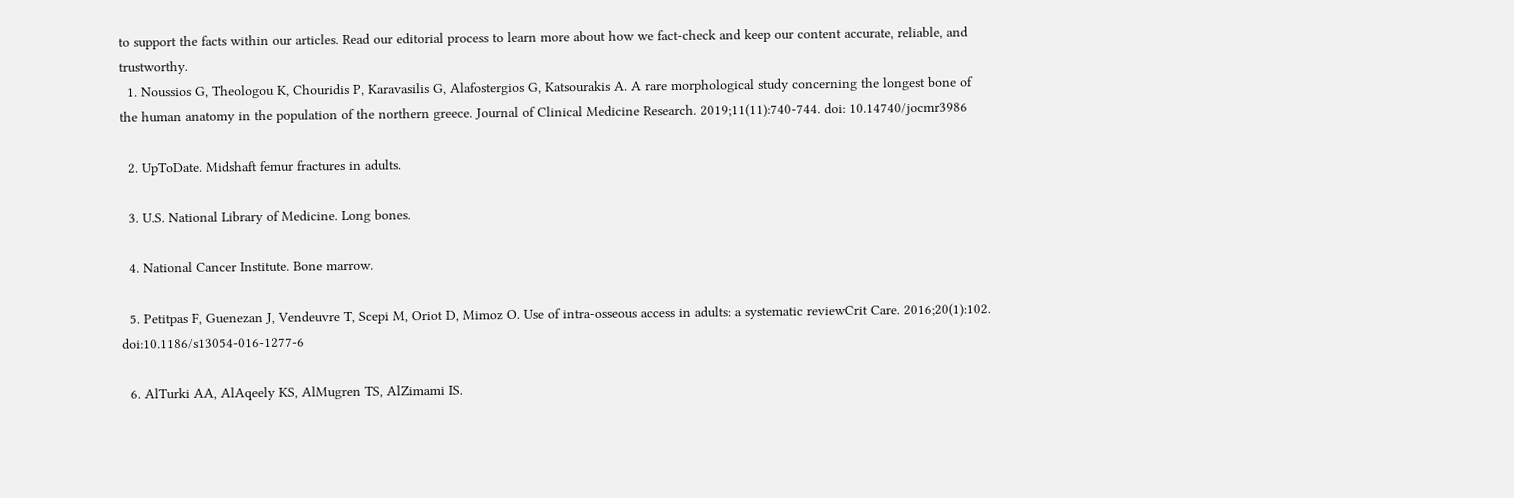to support the facts within our articles. Read our editorial process to learn more about how we fact-check and keep our content accurate, reliable, and trustworthy.
  1. Noussios G, Theologou K, Chouridis P, Karavasilis G, Alafostergios G, Katsourakis A. A rare morphological study concerning the longest bone of the human anatomy in the population of the northern greece. Journal of Clinical Medicine Research. 2019;11(11):740-744. doi: 10.14740/jocmr3986

  2. UpToDate. Midshaft femur fractures in adults.

  3. U.S. National Library of Medicine. Long bones.

  4. National Cancer Institute. Bone marrow.

  5. Petitpas F, Guenezan J, Vendeuvre T, Scepi M, Oriot D, Mimoz O. Use of intra-osseous access in adults: a systematic reviewCrit Care. 2016;20(1):102. doi:10.1186/s13054-016-1277-6

  6. AlTurki AA, AlAqeely KS, AlMugren TS, AlZimami IS.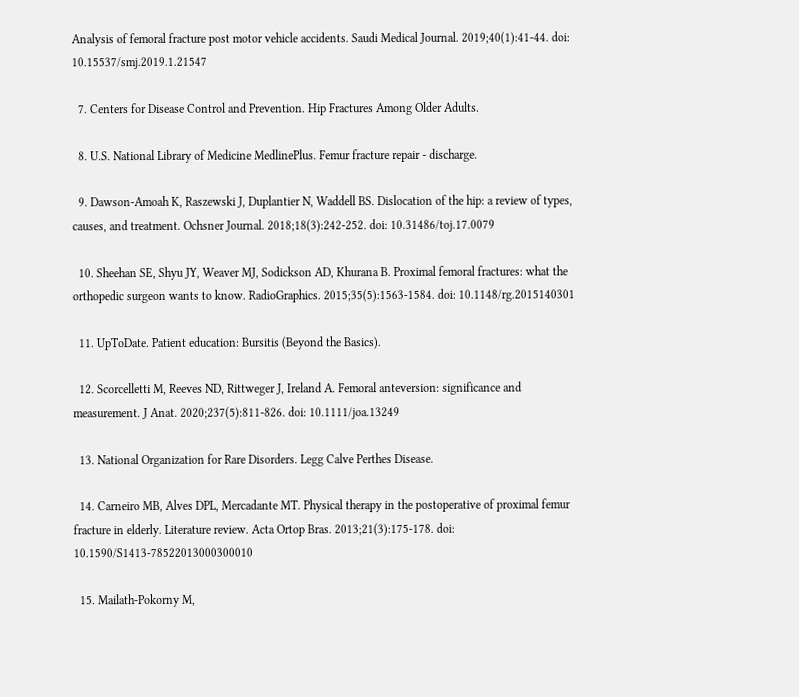Analysis of femoral fracture post motor vehicle accidents. Saudi Medical Journal. 2019;40(1):41-44. doi: 10.15537/smj.2019.1.21547

  7. Centers for Disease Control and Prevention. Hip Fractures Among Older Adults.

  8. U.S. National Library of Medicine MedlinePlus. Femur fracture repair - discharge.

  9. Dawson-Amoah K, Raszewski J, Duplantier N, Waddell BS. Dislocation of the hip: a review of types, causes, and treatment. Ochsner Journal. 2018;18(3):242-252. doi: 10.31486/toj.17.0079

  10. Sheehan SE, Shyu JY, Weaver MJ, Sodickson AD, Khurana B. Proximal femoral fractures: what the orthopedic surgeon wants to know. RadioGraphics. 2015;35(5):1563-1584. doi: 10.1148/rg.2015140301

  11. UpToDate. Patient education: Bursitis (Beyond the Basics).

  12. Scorcelletti M, Reeves ND, Rittweger J, Ireland A. Femoral anteversion: significance and measurement. J Anat. 2020;237(5):811-826. doi: 10.1111/joa.13249

  13. National Organization for Rare Disorders. Legg Calve Perthes Disease.

  14. Carneiro MB, Alves DPL, Mercadante MT. Physical therapy in the postoperative of proximal femur fracture in elderly. Literature review. Acta Ortop Bras. 2013;21(3):175-178. doi: 10.1590/S1413-78522013000300010

  15. Mailath-Pokorny M,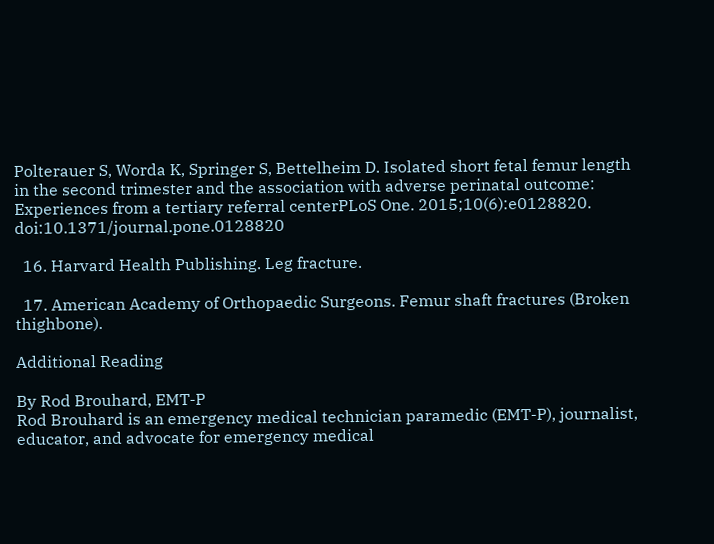Polterauer S, Worda K, Springer S, Bettelheim D. Isolated short fetal femur length in the second trimester and the association with adverse perinatal outcome: Experiences from a tertiary referral centerPLoS One. 2015;10(6):e0128820. doi:10.1371/journal.pone.0128820

  16. Harvard Health Publishing. Leg fracture.

  17. American Academy of Orthopaedic Surgeons. Femur shaft fractures (Broken thighbone).

Additional Reading

By Rod Brouhard, EMT-P
Rod Brouhard is an emergency medical technician paramedic (EMT-P), journalist, educator, and advocate for emergency medical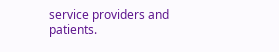service providers and patients.